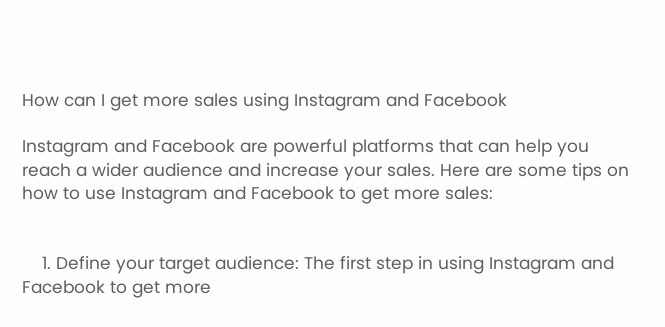How can I get more sales using Instagram and Facebook

Instagram and Facebook are powerful platforms that can help you reach a wider audience and increase your sales. Here are some tips on how to use Instagram and Facebook to get more sales:


    1. Define your target audience: The first step in using Instagram and Facebook to get more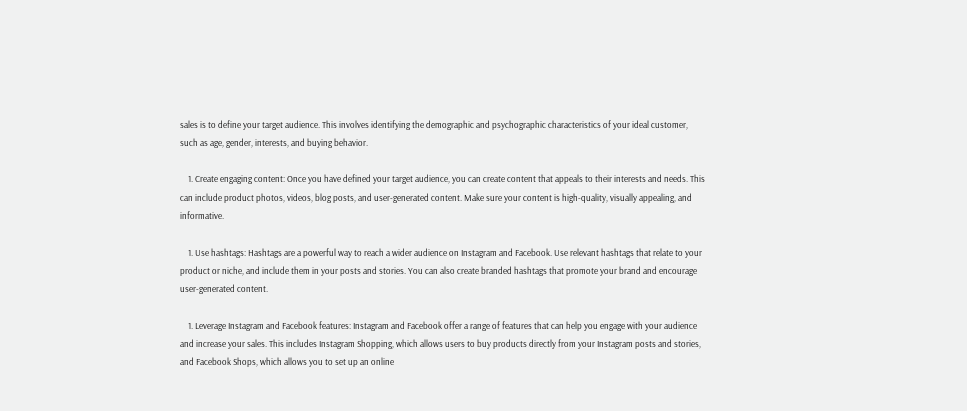sales is to define your target audience. This involves identifying the demographic and psychographic characteristics of your ideal customer, such as age, gender, interests, and buying behavior.

    1. Create engaging content: Once you have defined your target audience, you can create content that appeals to their interests and needs. This can include product photos, videos, blog posts, and user-generated content. Make sure your content is high-quality, visually appealing, and informative.

    1. Use hashtags: Hashtags are a powerful way to reach a wider audience on Instagram and Facebook. Use relevant hashtags that relate to your product or niche, and include them in your posts and stories. You can also create branded hashtags that promote your brand and encourage user-generated content.

    1. Leverage Instagram and Facebook features: Instagram and Facebook offer a range of features that can help you engage with your audience and increase your sales. This includes Instagram Shopping, which allows users to buy products directly from your Instagram posts and stories, and Facebook Shops, which allows you to set up an online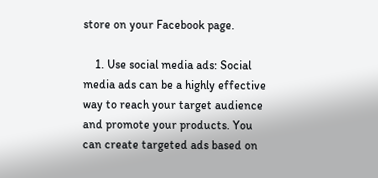store on your Facebook page.

    1. Use social media ads: Social media ads can be a highly effective way to reach your target audience and promote your products. You can create targeted ads based on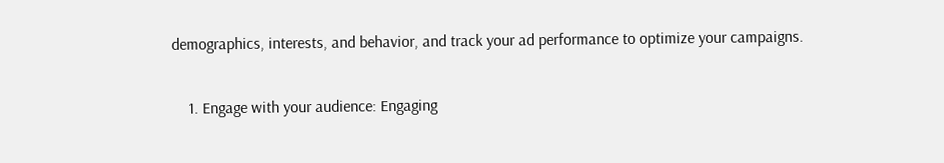demographics, interests, and behavior, and track your ad performance to optimize your campaigns.

    1. Engage with your audience: Engaging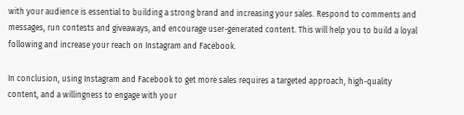with your audience is essential to building a strong brand and increasing your sales. Respond to comments and messages, run contests and giveaways, and encourage user-generated content. This will help you to build a loyal following and increase your reach on Instagram and Facebook.

In conclusion, using Instagram and Facebook to get more sales requires a targeted approach, high-quality content, and a willingness to engage with your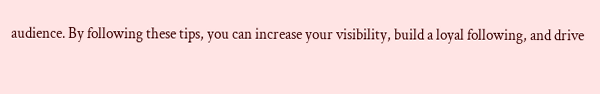audience. By following these tips, you can increase your visibility, build a loyal following, and drive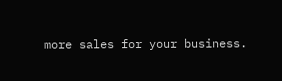more sales for your business.